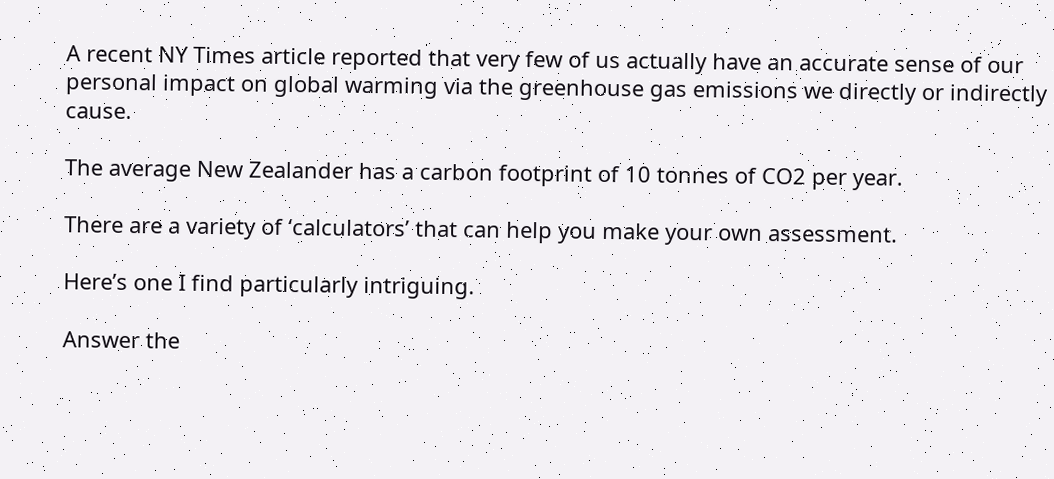A recent NY Times article reported that very few of us actually have an accurate sense of our personal impact on global warming via the greenhouse gas emissions we directly or indirectly cause.

The average New Zealander has a carbon footprint of 10 tonnes of CO2 per year.

There are a variety of ‘calculators’ that can help you make your own assessment.

Here’s one I find particularly intriguing.

Answer the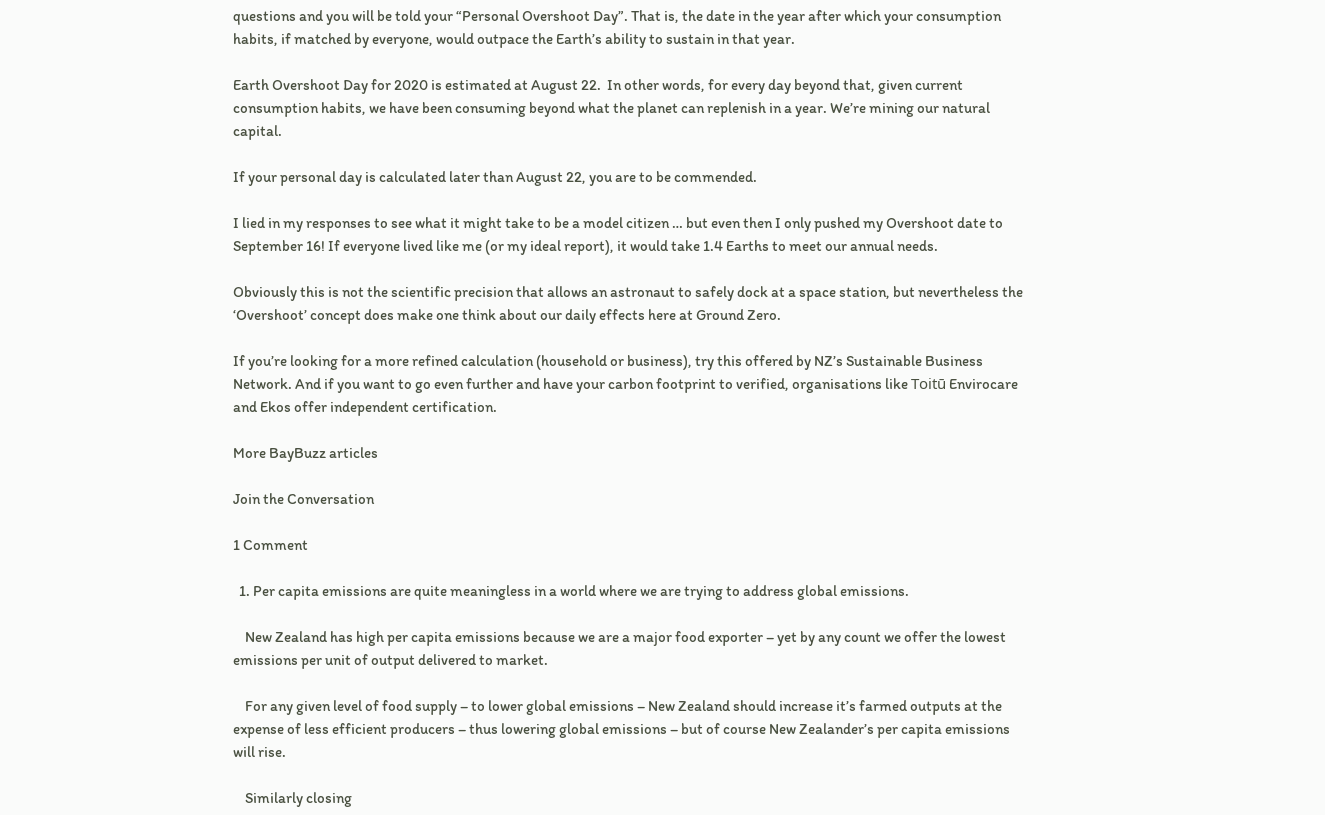questions and you will be told your “Personal Overshoot Day”. That is, the date in the year after which your consumption habits, if matched by everyone, would outpace the Earth’s ability to sustain in that year.

Earth Overshoot Day for 2020 is estimated at August 22.  In other words, for every day beyond that, given current consumption habits, we have been consuming beyond what the planet can replenish in a year. We’re mining our natural capital.

If your personal day is calculated later than August 22, you are to be commended.

I lied in my responses to see what it might take to be a model citizen … but even then I only pushed my Overshoot date to September 16! If everyone lived like me (or my ideal report), it would take 1.4 Earths to meet our annual needs.

Obviously this is not the scientific precision that allows an astronaut to safely dock at a space station, but nevertheless the ‘Overshoot’ concept does make one think about our daily effects here at Ground Zero.

If you’re looking for a more refined calculation (household or business), try this offered by NZ’s Sustainable Business Network. And if you want to go even further and have your carbon footprint to verified, organisations like Toitū Envirocare and Ekos offer independent certification.

More BayBuzz articles

Join the Conversation

1 Comment

  1. Per capita emissions are quite meaningless in a world where we are trying to address global emissions.

    New Zealand has high per capita emissions because we are a major food exporter – yet by any count we offer the lowest emissions per unit of output delivered to market.

    For any given level of food supply – to lower global emissions – New Zealand should increase it’s farmed outputs at the expense of less efficient producers – thus lowering global emissions – but of course New Zealander’s per capita emissions will rise.

    Similarly closing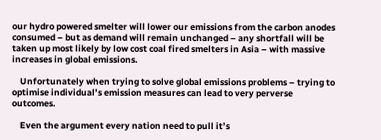our hydro powered smelter will lower our emissions from the carbon anodes consumed – but as demand will remain unchanged – any shortfall will be taken up most likely by low cost coal fired smelters in Asia – with massive increases in global emissions.

    Unfortunately when trying to solve global emissions problems – trying to optimise individual’s emission measures can lead to very perverse outcomes.

    Even the argument every nation need to pull it’s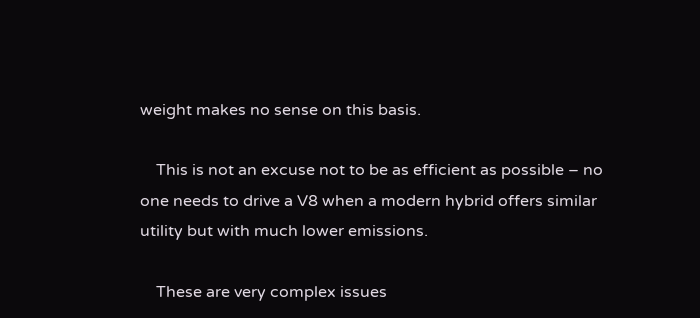weight makes no sense on this basis.

    This is not an excuse not to be as efficient as possible – no one needs to drive a V8 when a modern hybrid offers similar utility but with much lower emissions.

    These are very complex issues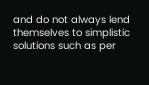and do not always lend themselves to simplistic solutions such as per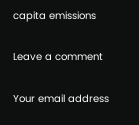capita emissions

Leave a comment

Your email address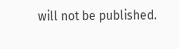will not be published.